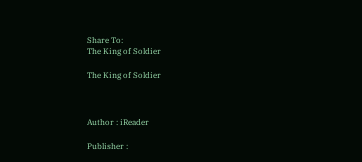Share To:
The King of Soldier

The King of Soldier



Author : iReader

Publisher :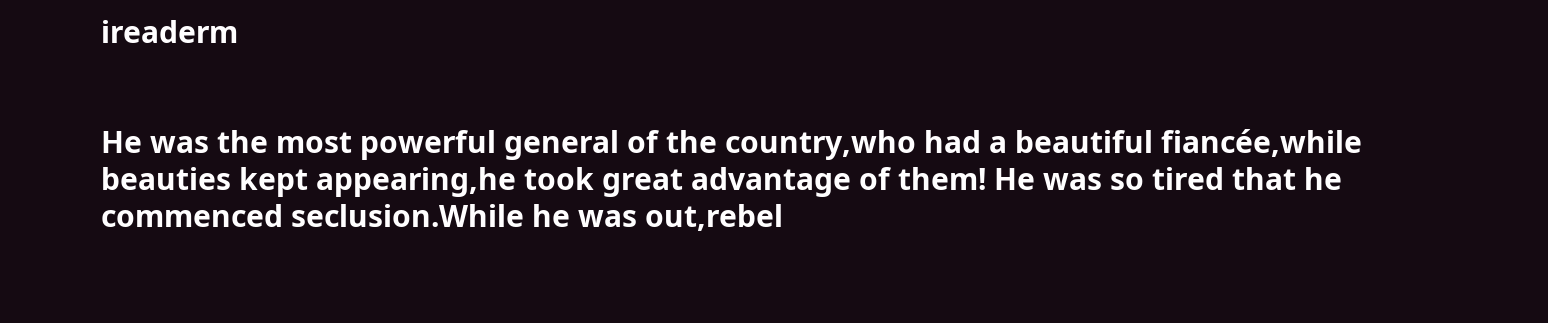ireaderm


He was the most powerful general of the country,who had a beautiful fiancée,while beauties kept appearing,he took great advantage of them! He was so tired that he commenced seclusion.While he was out,rebel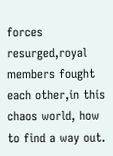forces resurged,royal members fought each other,in this chaos world, how to find a way out.